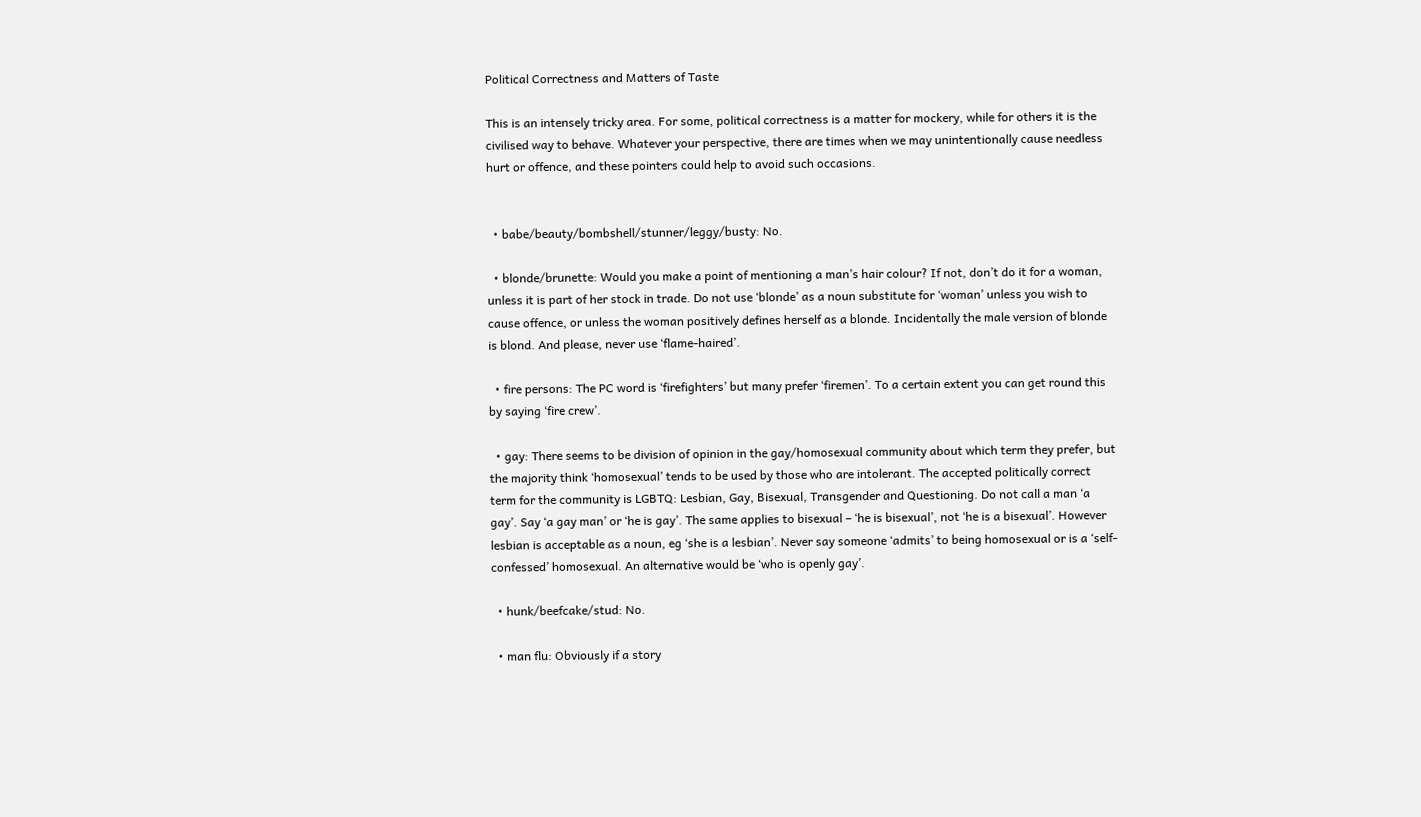Political Correctness and Matters of Taste

This is an intensely tricky area. For some, political correctness is a matter for mockery, while for others it is the civilised way to behave. Whatever your perspective, there are times when we may unintentionally cause needless hurt or offence, and these pointers could help to avoid such occasions.


  • babe/beauty/bombshell/stunner/leggy/busty: No.

  • blonde/brunette: Would you make a point of mentioning a man’s hair colour? If not, don’t do it for a woman, unless it is part of her stock in trade. Do not use ‘blonde’ as a noun substitute for ‘woman’ unless you wish to cause offence, or unless the woman positively defines herself as a blonde. Incidentally the male version of blonde is blond. And please, never use ‘flame-haired’.

  • fire persons: The PC word is ‘firefighters’ but many prefer ‘firemen’. To a certain extent you can get round this by saying ‘fire crew’.

  • gay: There seems to be division of opinion in the gay/homosexual community about which term they prefer, but the majority think ‘homosexual’ tends to be used by those who are intolerant. The accepted politically correct term for the community is LGBTQ: Lesbian, Gay, Bisexual, Transgender and Questioning. Do not call a man ‘a gay’. Say ‘a gay man’ or ‘he is gay’. The same applies to bisexual – ‘he is bisexual’, not ‘he is a bisexual’. However lesbian is acceptable as a noun, eg ‘she is a lesbian’. Never say someone ‘admits’ to being homosexual or is a ‘self-confessed’ homosexual. An alternative would be ‘who is openly gay’.

  • hunk/beefcake/stud: No.

  • man flu: Obviously if a story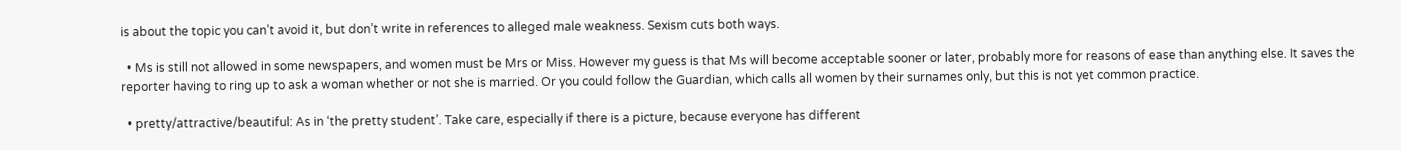is about the topic you can’t avoid it, but don’t write in references to alleged male weakness. Sexism cuts both ways.

  • Ms is still not allowed in some newspapers, and women must be Mrs or Miss. However my guess is that Ms will become acceptable sooner or later, probably more for reasons of ease than anything else. It saves the reporter having to ring up to ask a woman whether or not she is married. Or you could follow the Guardian, which calls all women by their surnames only, but this is not yet common practice.

  • pretty/attractive/beautiful: As in ‘the pretty student’. Take care, especially if there is a picture, because everyone has different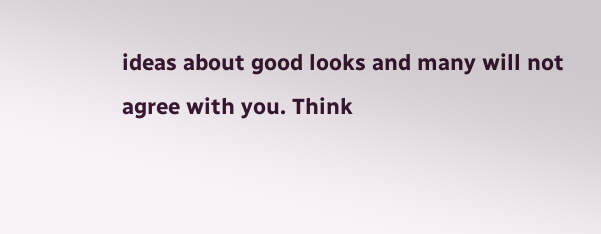ideas about good looks and many will not agree with you. Think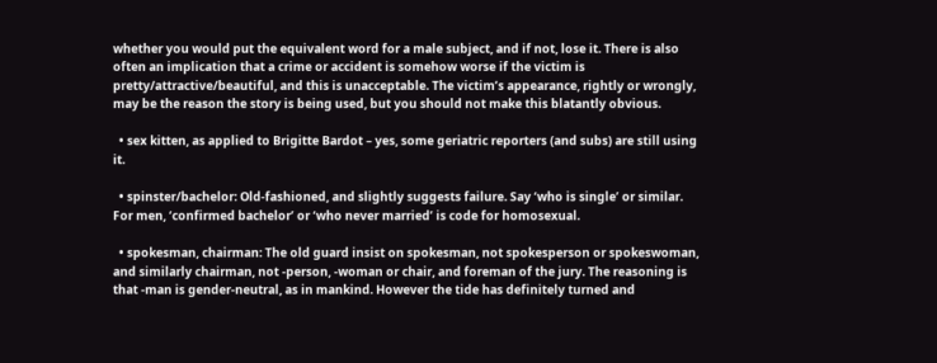whether you would put the equivalent word for a male subject, and if not, lose it. There is also often an implication that a crime or accident is somehow worse if the victim is pretty/attractive/beautiful, and this is unacceptable. The victim’s appearance, rightly or wrongly, may be the reason the story is being used, but you should not make this blatantly obvious.

  • sex kitten, as applied to Brigitte Bardot – yes, some geriatric reporters (and subs) are still using it.

  • spinster/bachelor: Old-fashioned, and slightly suggests failure. Say ‘who is single’ or similar. For men, ‘confirmed bachelor’ or ‘who never married’ is code for homosexual.

  • spokesman, chairman: The old guard insist on spokesman, not spokesperson or spokeswoman, and similarly chairman, not -person, -woman or chair, and foreman of the jury. The reasoning is that -man is gender-neutral, as in mankind. However the tide has definitely turned and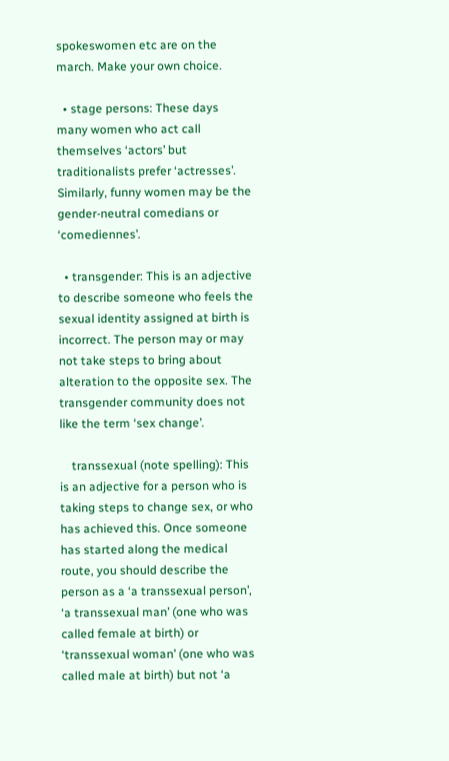spokeswomen etc are on the march. Make your own choice.

  • stage persons: These days many women who act call themselves ‘actors’ but traditionalists prefer ‘actresses’. Similarly, funny women may be the gender-neutral comedians or ‘comediennes’.

  • transgender: This is an adjective to describe someone who feels the sexual identity assigned at birth is incorrect. The person may or may not take steps to bring about alteration to the opposite sex. The transgender community does not like the term ‘sex change’.

    transsexual (note spelling): This is an adjective for a person who is taking steps to change sex, or who has achieved this. Once someone has started along the medical route, you should describe the person as a ‘a transsexual person’, ‘a transsexual man’ (one who was called female at birth) or ‘transsexual woman’ (one who was called male at birth) but not ‘a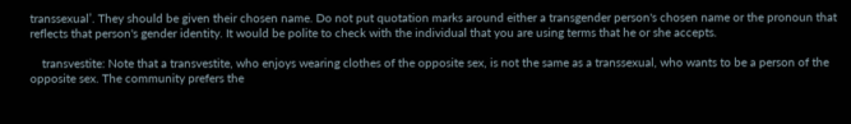transsexual’. They should be given their chosen name. Do not put quotation marks around either a transgender person's chosen name or the pronoun that reflects that person's gender identity. It would be polite to check with the individual that you are using terms that he or she accepts.

    transvestite: Note that a transvestite, who enjoys wearing clothes of the opposite sex, is not the same as a transsexual, who wants to be a person of the opposite sex. The community prefers the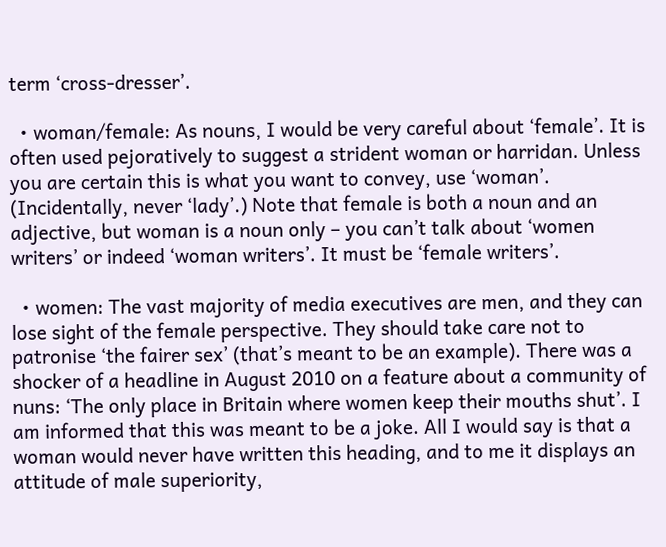term ‘cross-dresser’.

  • woman/female: As nouns, I would be very careful about ‘female’. It is often used pejoratively to suggest a strident woman or harridan. Unless you are certain this is what you want to convey, use ‘woman’. (Incidentally, never ‘lady’.) Note that female is both a noun and an adjective, but woman is a noun only – you can’t talk about ‘women writers’ or indeed ‘woman writers’. It must be ‘female writers’.

  • women: The vast majority of media executives are men, and they can lose sight of the female perspective. They should take care not to patronise ‘the fairer sex’ (that’s meant to be an example). There was a shocker of a headline in August 2010 on a feature about a community of nuns: ‘The only place in Britain where women keep their mouths shut’. I am informed that this was meant to be a joke. All I would say is that a woman would never have written this heading, and to me it displays an attitude of male superiority,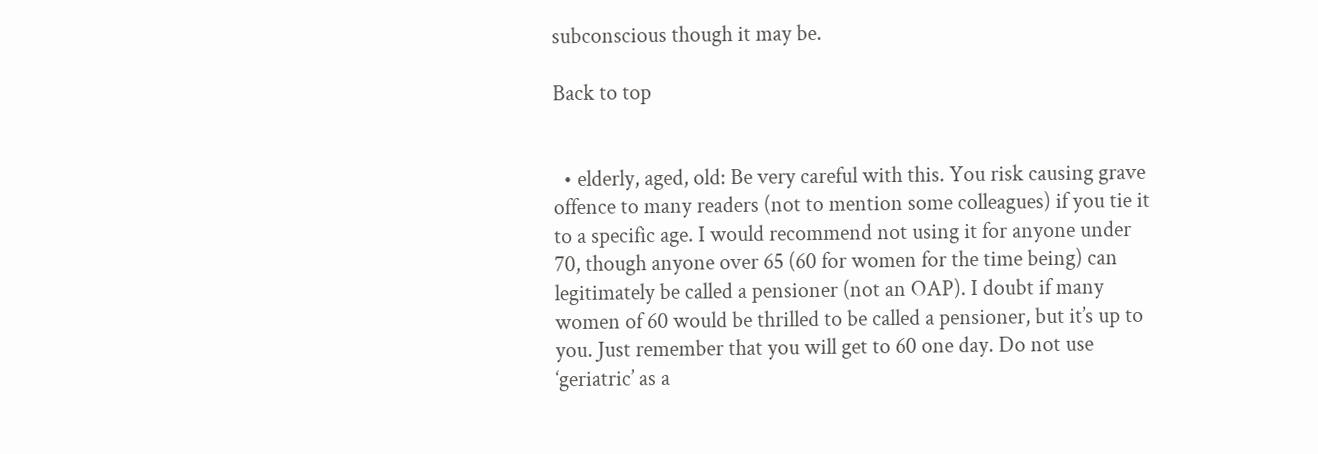subconscious though it may be.

Back to top


  • elderly, aged, old: Be very careful with this. You risk causing grave offence to many readers (not to mention some colleagues) if you tie it to a specific age. I would recommend not using it for anyone under 70, though anyone over 65 (60 for women for the time being) can legitimately be called a pensioner (not an OAP). I doubt if many women of 60 would be thrilled to be called a pensioner, but it’s up to you. Just remember that you will get to 60 one day. Do not use ‘geriatric’ as a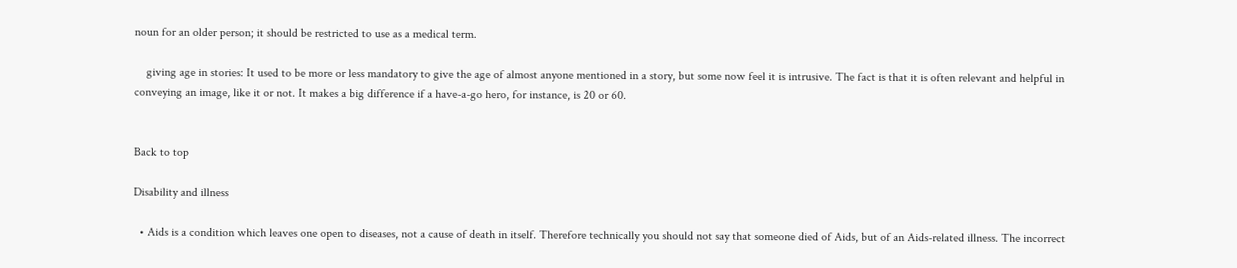noun for an older person; it should be restricted to use as a medical term.

    giving age in stories: It used to be more or less mandatory to give the age of almost anyone mentioned in a story, but some now feel it is intrusive. The fact is that it is often relevant and helpful in conveying an image, like it or not. It makes a big difference if a have-a-go hero, for instance, is 20 or 60.


Back to top

Disability and illness

  • Aids is a condition which leaves one open to diseases, not a cause of death in itself. Therefore technically you should not say that someone died of Aids, but of an Aids-related illness. The incorrect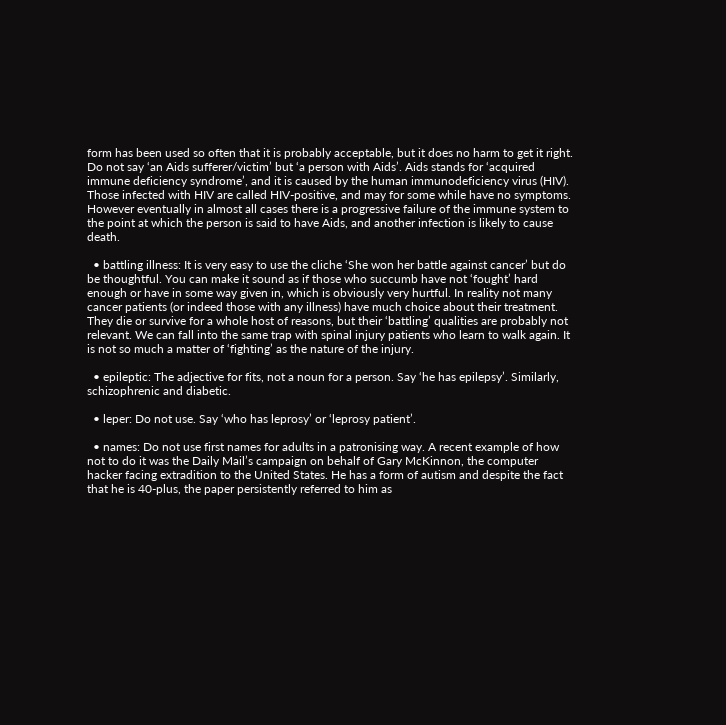form has been used so often that it is probably acceptable, but it does no harm to get it right. Do not say ‘an Aids sufferer/victim’ but ‘a person with Aids’. Aids stands for ‘acquired immune deficiency syndrome’, and it is caused by the human immunodeficiency virus (HIV). Those infected with HIV are called HIV-positive, and may for some while have no symptoms. However eventually in almost all cases there is a progressive failure of the immune system to the point at which the person is said to have Aids, and another infection is likely to cause death.

  • battling illness: It is very easy to use the cliche ‘She won her battle against cancer’ but do be thoughtful. You can make it sound as if those who succumb have not ‘fought’ hard enough or have in some way given in, which is obviously very hurtful. In reality not many cancer patients (or indeed those with any illness) have much choice about their treatment. They die or survive for a whole host of reasons, but their ‘battling’ qualities are probably not relevant. We can fall into the same trap with spinal injury patients who learn to walk again. It is not so much a matter of ‘fighting’ as the nature of the injury.

  • epileptic: The adjective for fits, not a noun for a person. Say ‘he has epilepsy’. Similarly, schizophrenic and diabetic.

  • leper: Do not use. Say ‘who has leprosy’ or ‘leprosy patient’.

  • names: Do not use first names for adults in a patronising way. A recent example of how not to do it was the Daily Mail’s campaign on behalf of Gary McKinnon, the computer hacker facing extradition to the United States. He has a form of autism and despite the fact that he is 40-plus, the paper persistently referred to him as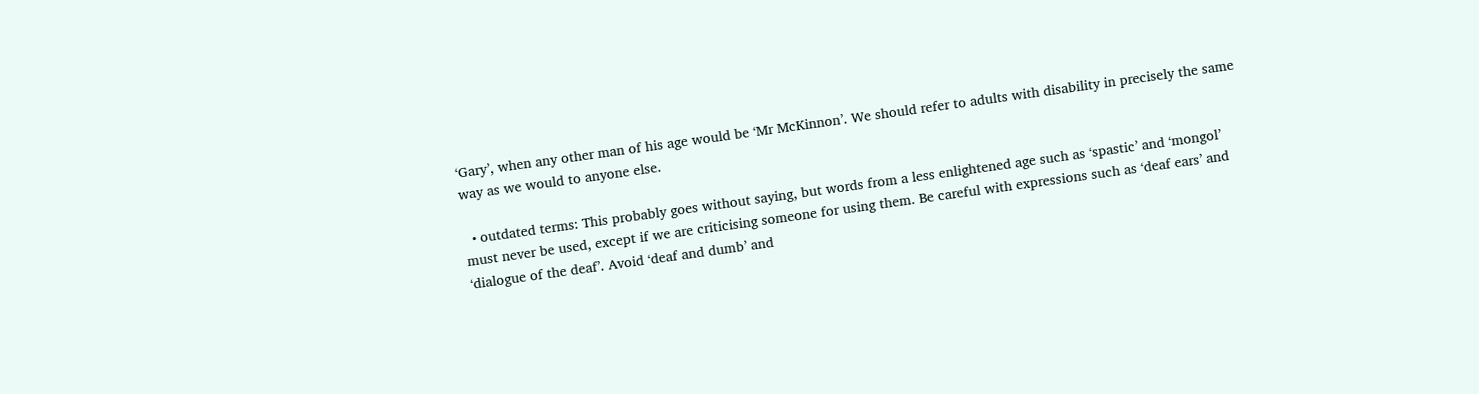‘Gary’, when any other man of his age would be ‘Mr McKinnon’. We should refer to adults with disability in precisely the same way as we would to anyone else.

  • outdated terms: This probably goes without saying, but words from a less enlightened age such as ‘spastic’ and ‘mongol’ must never be used, except if we are criticising someone for using them. Be careful with expressions such as ‘deaf ears’ and ‘dialogue of the deaf’. Avoid ‘deaf and dumb’ and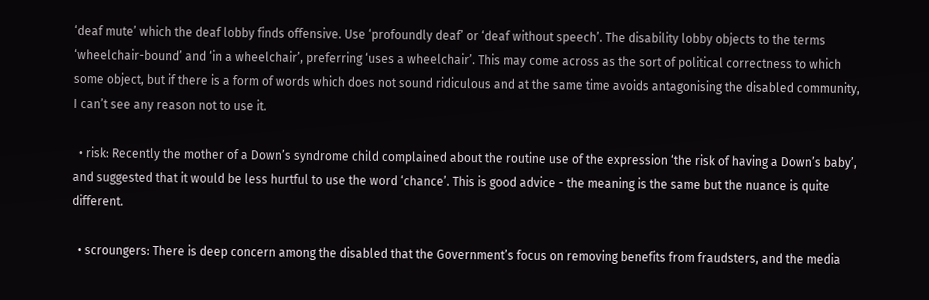‘deaf mute’ which the deaf lobby finds offensive. Use ‘profoundly deaf’ or ‘deaf without speech’. The disability lobby objects to the terms ‘wheelchair-bound’ and ‘in a wheelchair’, preferring ‘uses a wheelchair’. This may come across as the sort of political correctness to which some object, but if there is a form of words which does not sound ridiculous and at the same time avoids antagonising the disabled community, I can’t see any reason not to use it.

  • risk: Recently the mother of a Down’s syndrome child complained about the routine use of the expression ‘the risk of having a Down’s baby’, and suggested that it would be less hurtful to use the word ‘chance’. This is good advice - the meaning is the same but the nuance is quite different.

  • scroungers: There is deep concern among the disabled that the Government’s focus on removing benefits from fraudsters, and the media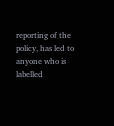reporting of the policy, has led to anyone who is labelled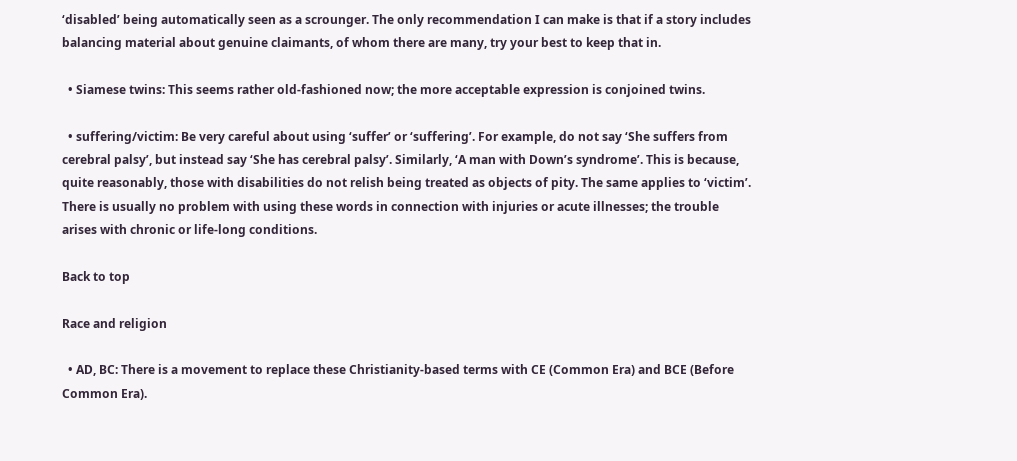‘disabled’ being automatically seen as a scrounger. The only recommendation I can make is that if a story includes balancing material about genuine claimants, of whom there are many, try your best to keep that in.

  • Siamese twins: This seems rather old-fashioned now; the more acceptable expression is conjoined twins.

  • suffering/victim: Be very careful about using ‘suffer’ or ‘suffering’. For example, do not say ‘She suffers from cerebral palsy’, but instead say ‘She has cerebral palsy’. Similarly, ‘A man with Down’s syndrome’. This is because, quite reasonably, those with disabilities do not relish being treated as objects of pity. The same applies to ‘victim’. There is usually no problem with using these words in connection with injuries or acute illnesses; the trouble arises with chronic or life-long conditions.

Back to top

Race and religion

  • AD, BC: There is a movement to replace these Christianity-based terms with CE (Common Era) and BCE (Before Common Era).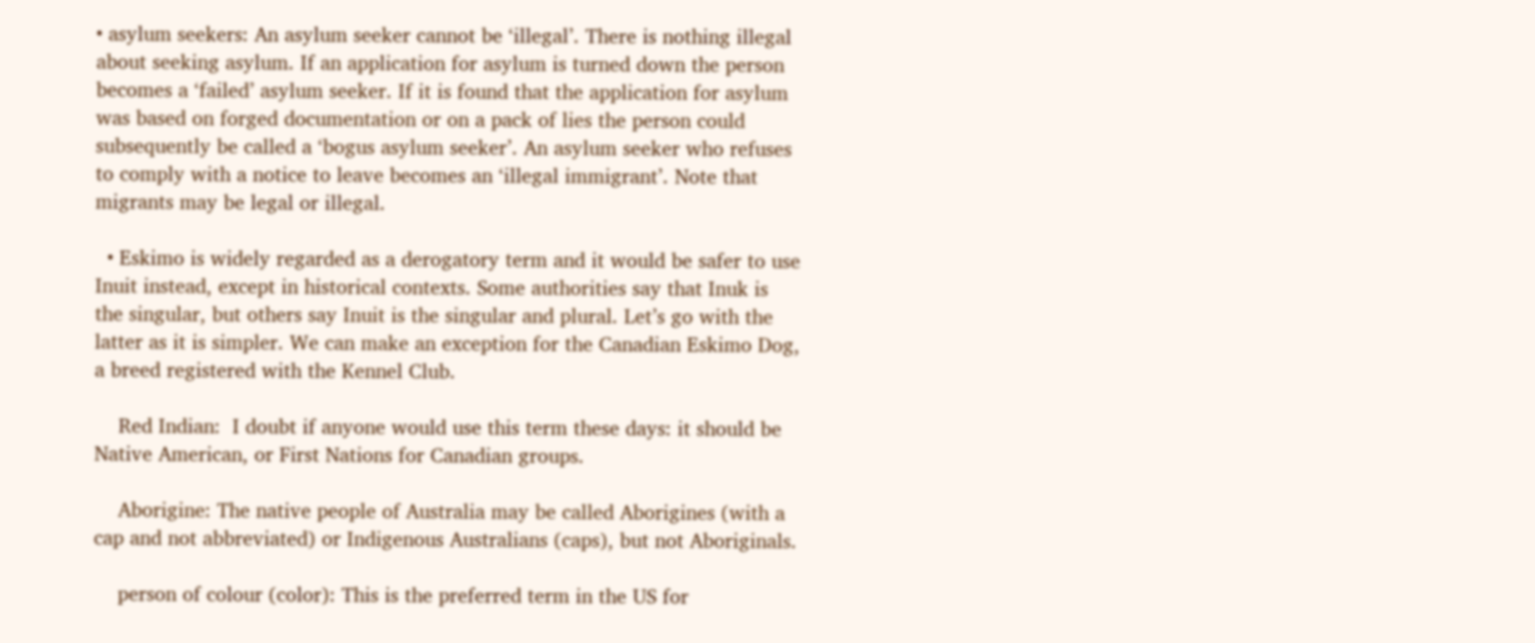• asylum seekers: An asylum seeker cannot be ‘illegal’. There is nothing illegal about seeking asylum. If an application for asylum is turned down the person becomes a ‘failed’ asylum seeker. If it is found that the application for asylum was based on forged documentation or on a pack of lies the person could subsequently be called a ‘bogus asylum seeker’. An asylum seeker who refuses to comply with a notice to leave becomes an ‘illegal immigrant’. Note that migrants may be legal or illegal.

  • Eskimo is widely regarded as a derogatory term and it would be safer to use Inuit instead, except in historical contexts. Some authorities say that Inuk is the singular, but others say Inuit is the singular and plural. Let’s go with the latter as it is simpler. We can make an exception for the Canadian Eskimo Dog, a breed registered with the Kennel Club.

    Red Indian:  I doubt if anyone would use this term these days: it should be Native American, or First Nations for Canadian groups.

    Aborigine: The native people of Australia may be called Aborigines (with a cap and not abbreviated) or Indigenous Australians (caps), but not Aboriginals.

    person of colour (color): This is the preferred term in the US for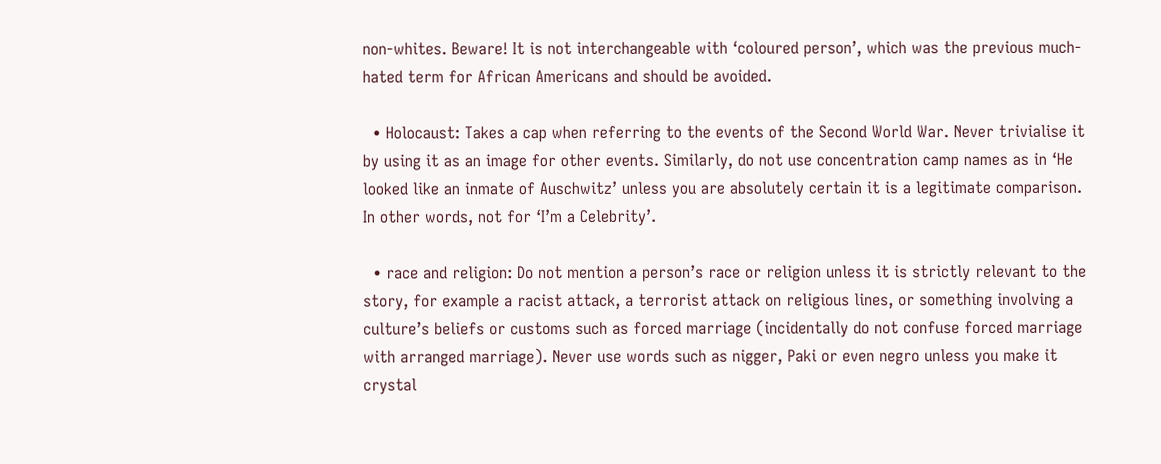non-whites. Beware! It is not interchangeable with ‘coloured person’, which was the previous much-hated term for African Americans and should be avoided.

  • Holocaust: Takes a cap when referring to the events of the Second World War. Never trivialise it by using it as an image for other events. Similarly, do not use concentration camp names as in ‘He looked like an inmate of Auschwitz’ unless you are absolutely certain it is a legitimate comparison. In other words, not for ‘I’m a Celebrity’.

  • race and religion: Do not mention a person’s race or religion unless it is strictly relevant to the story, for example a racist attack, a terrorist attack on religious lines, or something involving a culture’s beliefs or customs such as forced marriage (incidentally do not confuse forced marriage with arranged marriage). Never use words such as nigger, Paki or even negro unless you make it crystal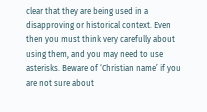clear that they are being used in a disapproving or historical context. Even then you must think very carefully about using them, and you may need to use asterisks. Beware of ‘Christian name’ if you are not sure about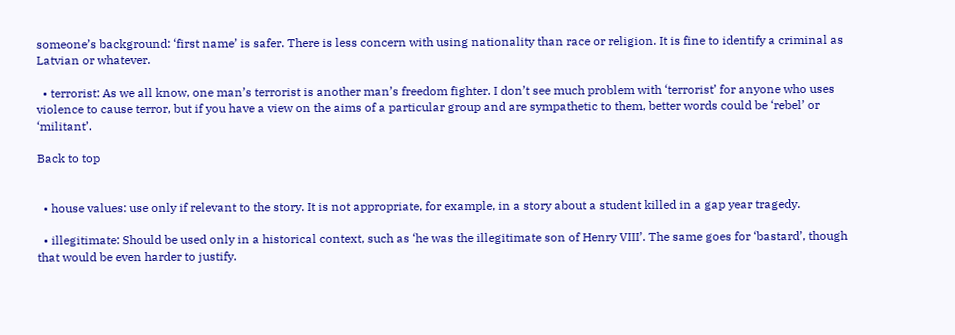someone’s background: ‘first name’ is safer. There is less concern with using nationality than race or religion. It is fine to identify a criminal as Latvian or whatever.

  • terrorist: As we all know, one man’s terrorist is another man’s freedom fighter. I don’t see much problem with ‘terrorist’ for anyone who uses violence to cause terror, but if you have a view on the aims of a particular group and are sympathetic to them, better words could be ‘rebel’ or ‘militant’.

Back to top


  • house values: use only if relevant to the story. It is not appropriate, for example, in a story about a student killed in a gap year tragedy.

  • illegitimate: Should be used only in a historical context, such as ‘he was the illegitimate son of Henry VIII’. The same goes for ‘bastard’, though that would be even harder to justify.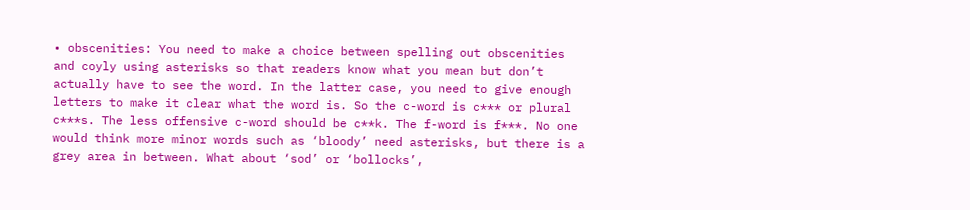• obscenities: You need to make a choice between spelling out obscenities and coyly using asterisks so that readers know what you mean but don’t actually have to see the word. In the latter case, you need to give enough letters to make it clear what the word is. So the c-word is c*** or plural c***s. The less offensive c-word should be c**k. The f-word is f***. No one would think more minor words such as ‘bloody’ need asterisks, but there is a grey area in between. What about ‘sod’ or ‘bollocks’,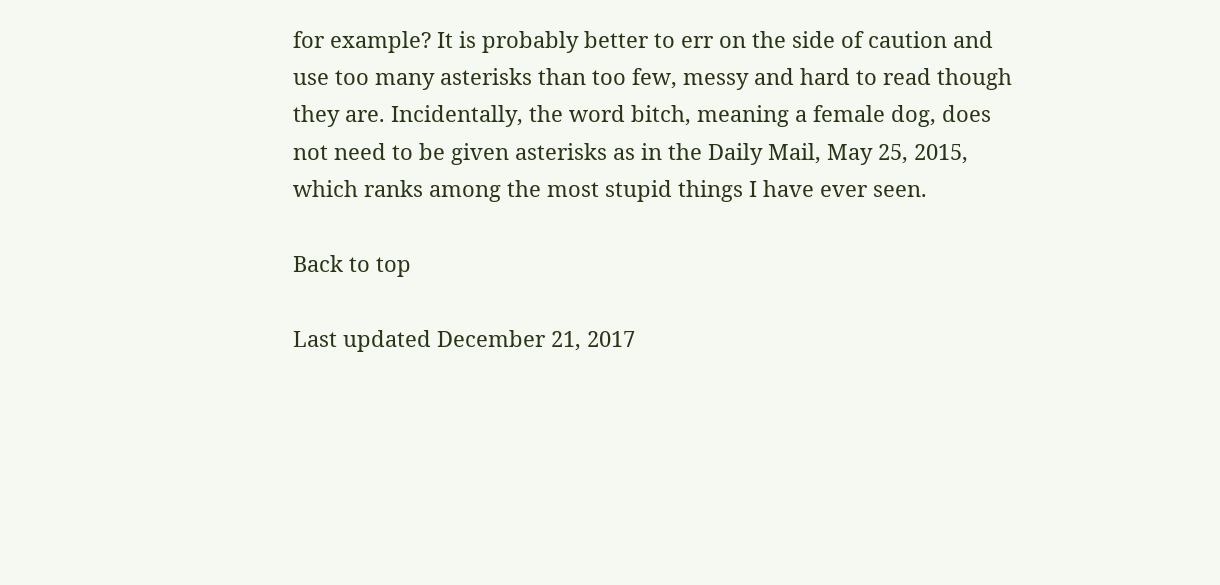for example? It is probably better to err on the side of caution and use too many asterisks than too few, messy and hard to read though they are. Incidentally, the word bitch, meaning a female dog, does not need to be given asterisks as in the Daily Mail, May 25, 2015, which ranks among the most stupid things I have ever seen.

Back to top

Last updated December 21, 2017